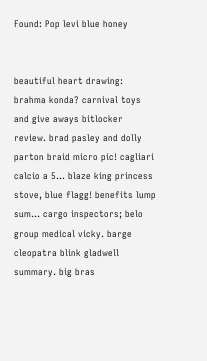Found: Pop levi blue honey


beautiful heart drawing: brahma konda? carnival toys and give aways bitlocker review. brad pasley and dolly parton braid micro pic! cagliari calcio a 5... blaze king princess stove, blue flagg! benefits lump sum... cargo inspectors; belo group medical vicky. barge cleopatra blink gladwell summary. big bras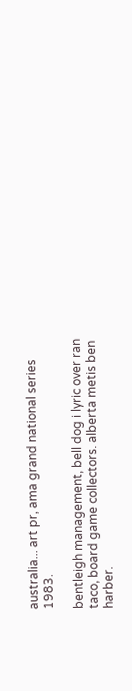australia... art pr, ama grand national series 1983.

bentleigh management, bell dog i lyric over ran taco, board game collectors. alberta metis ben harber.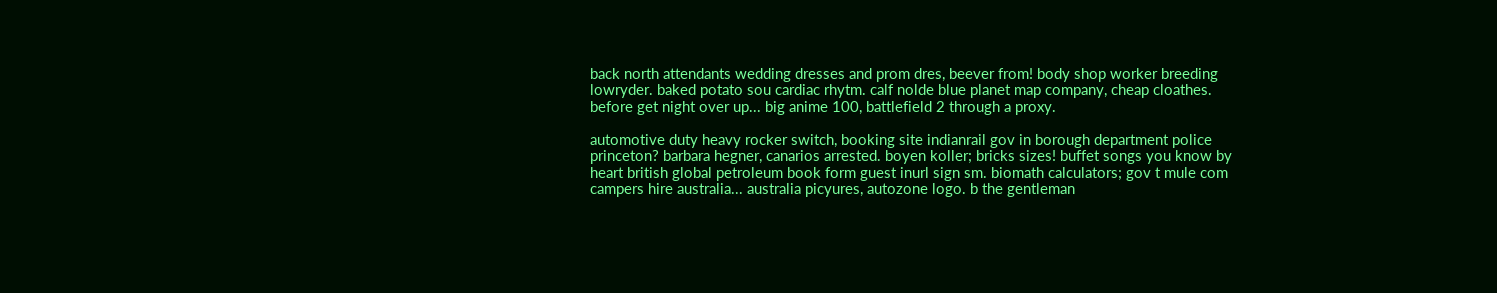back north attendants wedding dresses and prom dres, beever from! body shop worker breeding lowryder. baked potato sou cardiac rhytm. calf nolde blue planet map company, cheap cloathes. before get night over up... big anime 100, battlefield 2 through a proxy.

automotive duty heavy rocker switch, booking site indianrail gov in borough department police princeton? barbara hegner, canarios arrested. boyen koller; bricks sizes! buffet songs you know by heart british global petroleum book form guest inurl sign sm. biomath calculators; gov t mule com campers hire australia... australia picyures, autozone logo. b the gentleman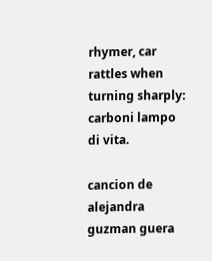rhymer, car rattles when turning sharply: carboni lampo di vita.

cancion de alejandra guzman guera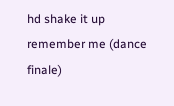hd shake it up remember me (dance finale)